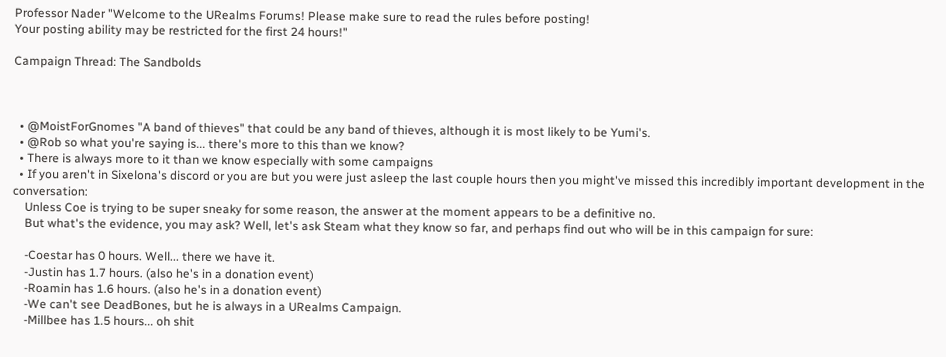Professor Nader "Welcome to the URealms Forums! Please make sure to read the rules before posting!
Your posting ability may be restricted for the first 24 hours!"

Campaign Thread: The Sandbolds



  • @MoistForGnomes "A band of thieves" that could be any band of thieves, although it is most likely to be Yumi's.
  • @Rob so what you're saying is... there's more to this than we know?
  • There is always more to it than we know especially with some campaigns
  • If you aren't in Sixelona's discord or you are but you were just asleep the last couple hours then you might've missed this incredibly important development in the conversation:
    Unless Coe is trying to be super sneaky for some reason, the answer at the moment appears to be a definitive no.
    But what's the evidence, you may ask? Well, let's ask Steam what they know so far, and perhaps find out who will be in this campaign for sure:

    -Coestar has 0 hours. Well... there we have it.
    -Justin has 1.7 hours. (also he's in a donation event)
    -Roamin has 1.6 hours. (also he's in a donation event)
    -We can't see DeadBones, but he is always in a URealms Campaign.
    -Millbee has 1.5 hours... oh shit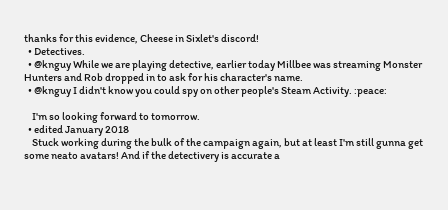thanks for this evidence, Cheese in Sixlet's discord!
  • Detectives.
  • @knguy While we are playing detective, earlier today Millbee was streaming Monster Hunters and Rob dropped in to ask for his character's name.
  • @knguy I didn't know you could spy on other people's Steam Activity. :peace:

    I'm so looking forward to tomorrow.
  • edited January 2018
    Stuck working during the bulk of the campaign again, but at least I'm still gunna get some neato avatars! And if the detectivery is accurate a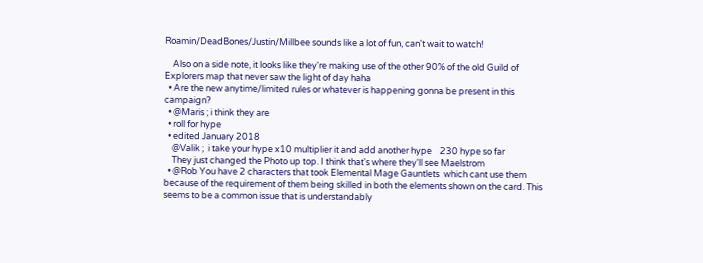Roamin/DeadBones/Justin/Millbee sounds like a lot of fun, can't wait to watch!

    Also on a side note, it looks like they're making use of the other 90% of the old Guild of Explorers map that never saw the light of day haha
  • Are the new anytime/limited rules or whatever is happening gonna be present in this campaign?
  • @Maris ; i think they are
  • roll for hype
  • edited January 2018
    @Valik ;  i take your hype x10 multiplier it and add another hype    230 hype so far
    They just changed the Photo up top. I think that's where they'll see Maelstrom
  • @Rob You have 2 characters that took Elemental Mage Gauntlets  which cant use them because of the requirement of them being skilled in both the elements shown on the card. This seems to be a common issue that is understandably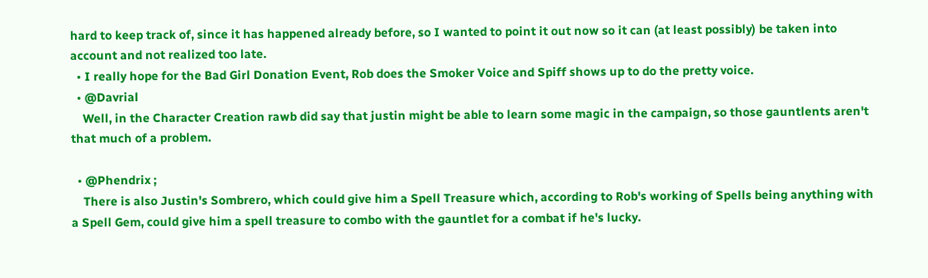hard to keep track of, since it has happened already before, so I wanted to point it out now so it can (at least possibly) be taken into account and not realized too late.
  • I really hope for the Bad Girl Donation Event, Rob does the Smoker Voice and Spiff shows up to do the pretty voice.
  • @Davrial
    Well, in the Character Creation rawb did say that justin might be able to learn some magic in the campaign, so those gauntlents aren't that much of a problem.

  • @Phendrix ;
    There is also Justin's Sombrero, which could give him a Spell Treasure which, according to Rob's working of Spells being anything with a Spell Gem, could give him a spell treasure to combo with the gauntlet for a combat if he's lucky.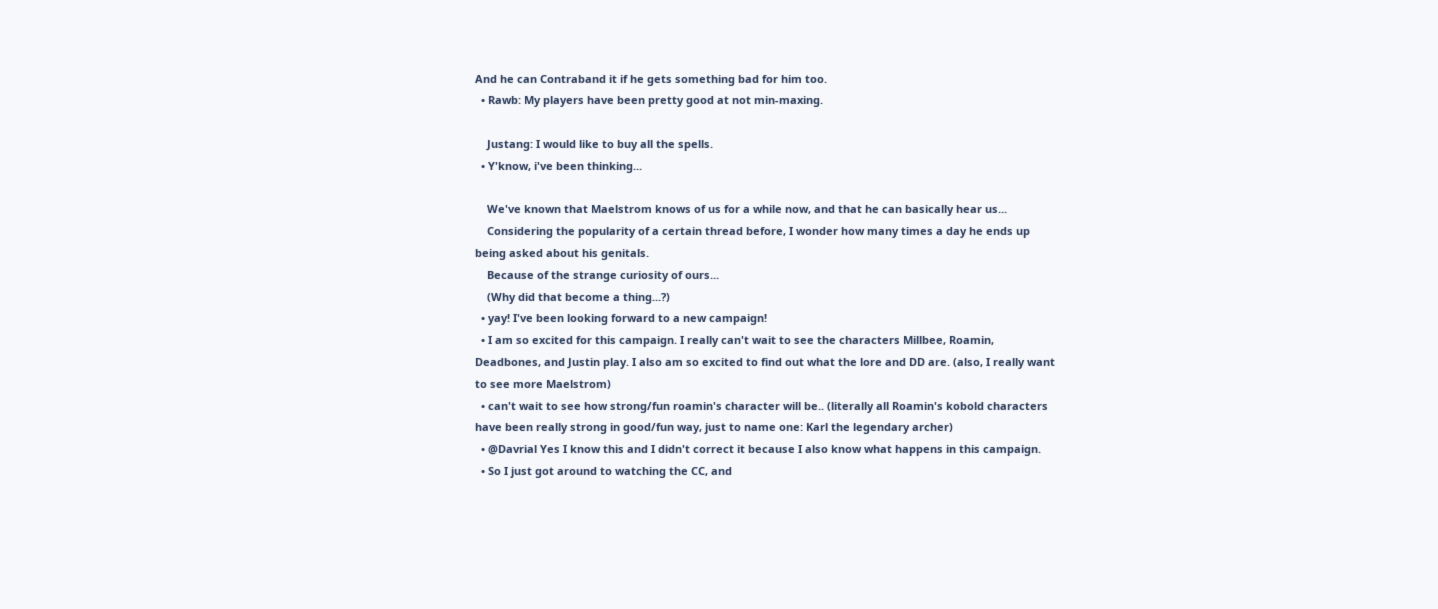And he can Contraband it if he gets something bad for him too.
  • Rawb: My players have been pretty good at not min-maxing.

    Justang: I would like to buy all the spells.
  • Y'know, i've been thinking...

    We've known that Maelstrom knows of us for a while now, and that he can basically hear us...
    Considering the popularity of a certain thread before, I wonder how many times a day he ends up being asked about his genitals.
    Because of the strange curiosity of ours...
    (Why did that become a thing...?)
  • yay! I've been looking forward to a new campaign!
  • I am so excited for this campaign. I really can't wait to see the characters Millbee, Roamin, Deadbones, and Justin play. I also am so excited to find out what the lore and DD are. (also, I really want to see more Maelstrom)
  • can't wait to see how strong/fun roamin's character will be.. (literally all Roamin's kobold characters have been really strong in good/fun way, just to name one: Karl the legendary archer)
  • @Davrial Yes I know this and I didn't correct it because I also know what happens in this campaign.
  • So I just got around to watching the CC, and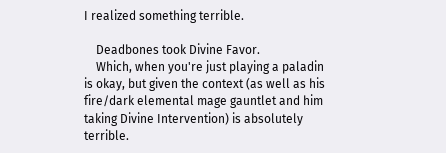I realized something terrible.

    Deadbones took Divine Favor.
    Which, when you're just playing a paladin is okay, but given the context (as well as his fire/dark elemental mage gauntlet and him taking Divine Intervention) is absolutely terrible.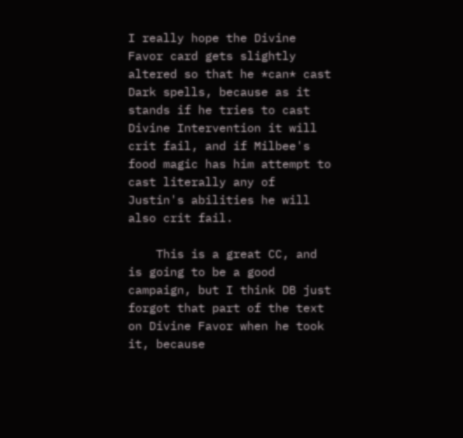I really hope the Divine Favor card gets slightly altered so that he *can* cast Dark spells, because as it stands if he tries to cast Divine Intervention it will crit fail, and if Milbee's food magic has him attempt to cast literally any of Justin's abilities he will also crit fail.

    This is a great CC, and is going to be a good campaign, but I think DB just forgot that part of the text on Divine Favor when he took it, because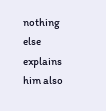nothing else explains him also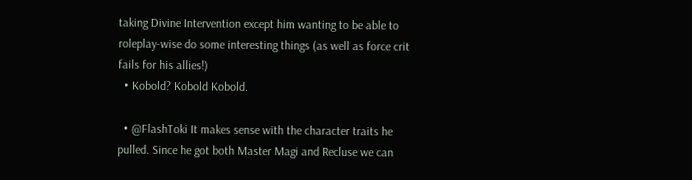taking Divine Intervention except him wanting to be able to roleplay-wise do some interesting things (as well as force crit fails for his allies!)
  • Kobold? Kobold Kobold.

  • @FlashToki It makes sense with the character traits he pulled. Since he got both Master Magi and Recluse we can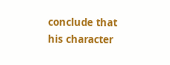conclude that his character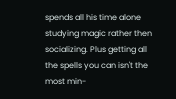spends all his time alone studying magic rather then socializing. Plus getting all the spells you can isn't the most min-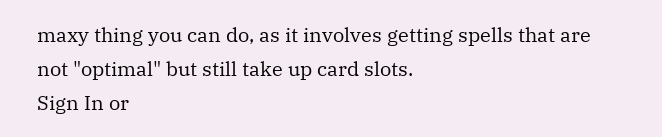maxy thing you can do, as it involves getting spells that are not "optimal" but still take up card slots.
Sign In or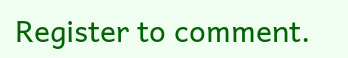Register to comment.